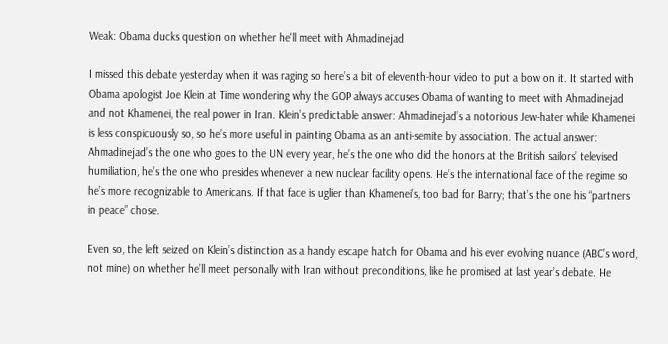Weak: Obama ducks question on whether he'll meet with Ahmadinejad

I missed this debate yesterday when it was raging so here’s a bit of eleventh-hour video to put a bow on it. It started with Obama apologist Joe Klein at Time wondering why the GOP always accuses Obama of wanting to meet with Ahmadinejad and not Khamenei, the real power in Iran. Klein’s predictable answer: Ahmadinejad’s a notorious Jew-hater while Khamenei is less conspicuously so, so he’s more useful in painting Obama as an anti-semite by association. The actual answer: Ahmadinejad’s the one who goes to the UN every year, he’s the one who did the honors at the British sailors’ televised humiliation, he’s the one who presides whenever a new nuclear facility opens. He’s the international face of the regime so he’s more recognizable to Americans. If that face is uglier than Khamenei’s, too bad for Barry; that’s the one his “partners in peace” chose.

Even so, the left seized on Klein’s distinction as a handy escape hatch for Obama and his ever evolving nuance (ABC’s word, not mine) on whether he’ll meet personally with Iran without preconditions, like he promised at last year’s debate. He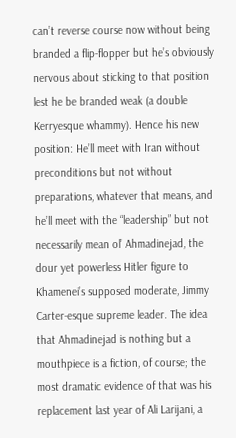can’t reverse course now without being branded a flip-flopper but he’s obviously nervous about sticking to that position lest he be branded weak (a double Kerryesque whammy). Hence his new position: He’ll meet with Iran without preconditions but not without preparations, whatever that means, and he’ll meet with the “leadership” but not necessarily mean ol’ Ahmadinejad, the dour yet powerless Hitler figure to Khamenei’s supposed moderate, Jimmy Carter-esque supreme leader. The idea that Ahmadinejad is nothing but a mouthpiece is a fiction, of course; the most dramatic evidence of that was his replacement last year of Ali Larijani, a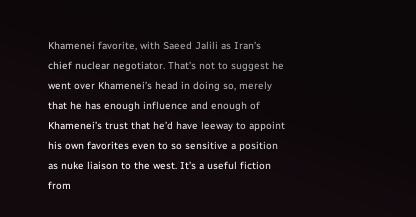Khamenei favorite, with Saeed Jalili as Iran’s chief nuclear negotiator. That’s not to suggest he went over Khamenei’s head in doing so, merely that he has enough influence and enough of Khamenei’s trust that he’d have leeway to appoint his own favorites even to so sensitive a position as nuke liaison to the west. It’s a useful fiction from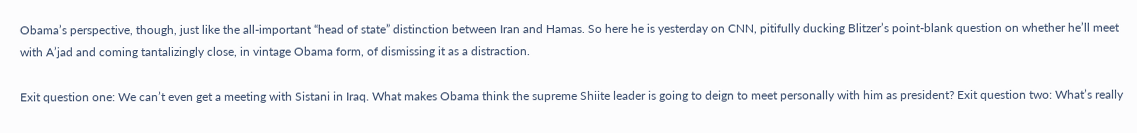Obama’s perspective, though, just like the all-important “head of state” distinction between Iran and Hamas. So here he is yesterday on CNN, pitifully ducking Blitzer’s point-blank question on whether he’ll meet with A’jad and coming tantalizingly close, in vintage Obama form, of dismissing it as a distraction.

Exit question one: We can’t even get a meeting with Sistani in Iraq. What makes Obama think the supreme Shiite leader is going to deign to meet personally with him as president? Exit question two: What’s really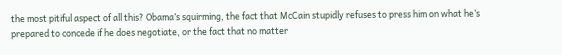the most pitiful aspect of all this? Obama’s squirming, the fact that McCain stupidly refuses to press him on what he’s prepared to concede if he does negotiate, or the fact that no matter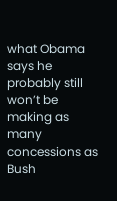what Obama says he probably still won’t be making as many concessions as Bush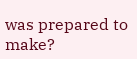was prepared to make?